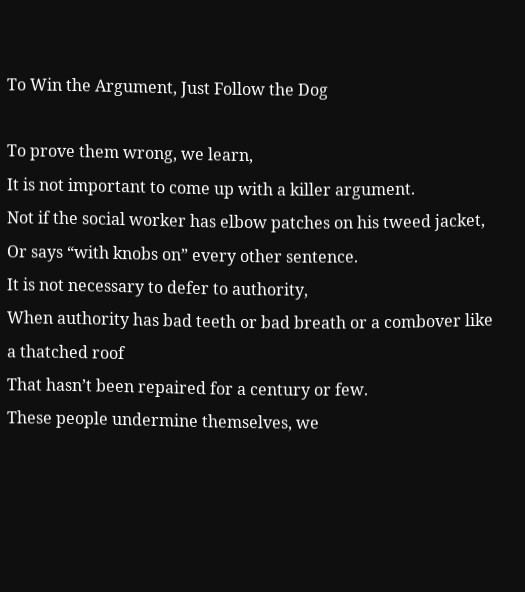To Win the Argument, Just Follow the Dog

To prove them wrong, we learn,
It is not important to come up with a killer argument.
Not if the social worker has elbow patches on his tweed jacket,
Or says “with knobs on” every other sentence.
It is not necessary to defer to authority,
When authority has bad teeth or bad breath or a combover like a thatched roof
That hasn’t been repaired for a century or few.
These people undermine themselves, we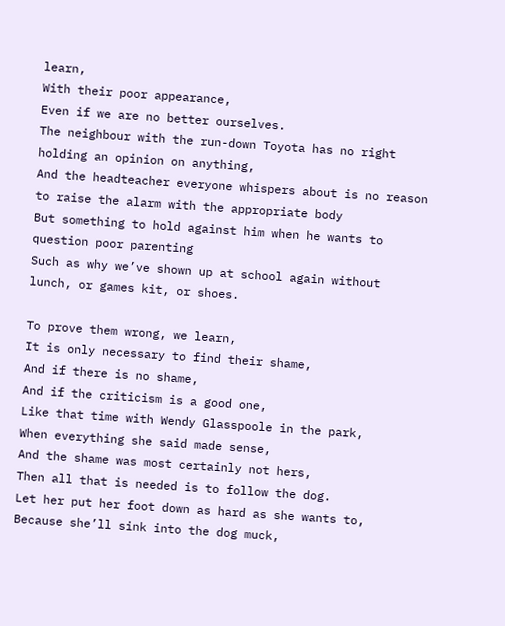learn,
With their poor appearance,
Even if we are no better ourselves.
The neighbour with the run-down Toyota has no right holding an opinion on anything,
And the headteacher everyone whispers about is no reason to raise the alarm with the appropriate body
But something to hold against him when he wants to question poor parenting
Such as why we’ve shown up at school again without lunch, or games kit, or shoes.

To prove them wrong, we learn,
It is only necessary to find their shame,
And if there is no shame,
And if the criticism is a good one,
Like that time with Wendy Glasspoole in the park,
When everything she said made sense,
And the shame was most certainly not hers,
Then all that is needed is to follow the dog.
Let her put her foot down as hard as she wants to,
Because she’ll sink into the dog muck,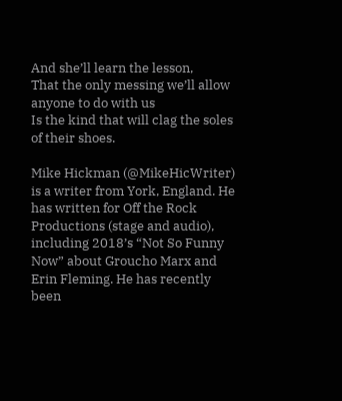And she’ll learn the lesson,
That the only messing we’ll allow anyone to do with us
Is the kind that will clag the soles of their shoes.

Mike Hickman (@MikeHicWriter) is a writer from York, England. He has written for Off the Rock Productions (stage and audio), including 2018’s “Not So Funny Now” about Groucho Marx and Erin Fleming. He has recently been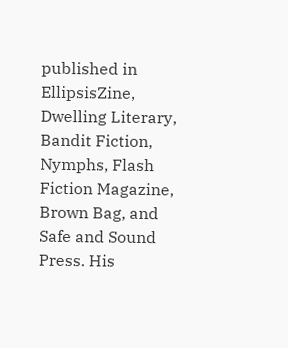published in EllipsisZine, Dwelling Literary, Bandit Fiction, Nymphs, Flash Fiction Magazine, Brown Bag, and Safe and Sound Press. His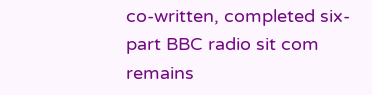co-written, completed six-part BBC radio sit com remains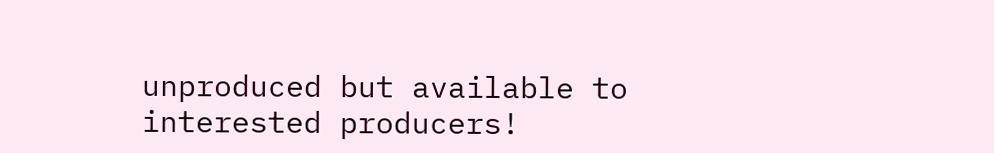unproduced but available to interested producers!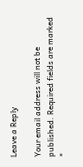Leave a Reply

Your email address will not be published. Required fields are marked *